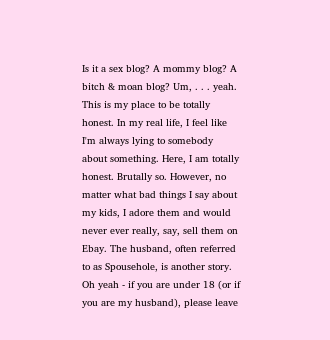Is it a sex blog? A mommy blog? A bitch & moan blog? Um, . . . yeah. This is my place to be totally honest. In my real life, I feel like I'm always lying to somebody about something. Here, I am totally honest. Brutally so. However, no matter what bad things I say about my kids, I adore them and would never ever really, say, sell them on Ebay. The husband, often referred to as Spousehole, is another story. Oh yeah - if you are under 18 (or if you are my husband), please leave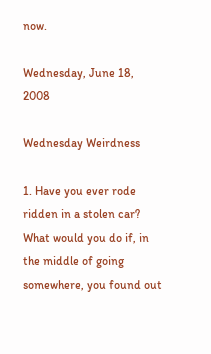now.

Wednesday, June 18, 2008

Wednesday Weirdness

1. Have you ever rode ridden in a stolen car? What would you do if, in the middle of going somewhere, you found out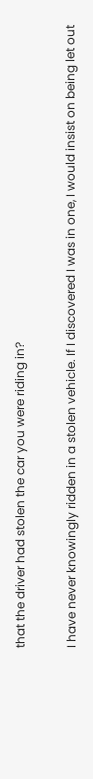that the driver had stolen the car you were riding in?

I have never knowingly ridden in a stolen vehicle. If I discovered I was in one, I would insist on being let out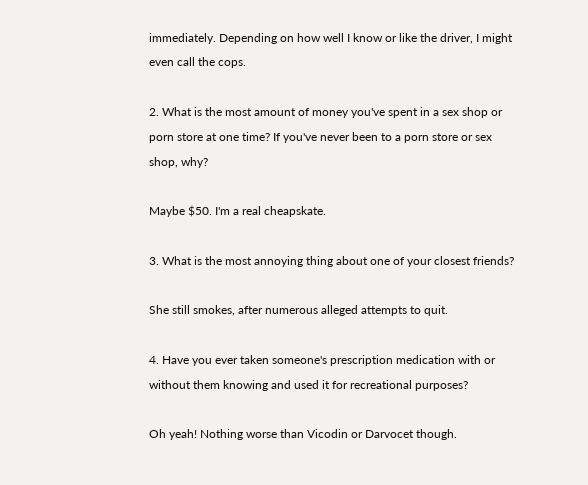immediately. Depending on how well I know or like the driver, I might even call the cops.

2. What is the most amount of money you've spent in a sex shop or porn store at one time? If you've never been to a porn store or sex shop, why?

Maybe $50. I'm a real cheapskate.

3. What is the most annoying thing about one of your closest friends?

She still smokes, after numerous alleged attempts to quit.

4. Have you ever taken someone's prescription medication with or without them knowing and used it for recreational purposes?

Oh yeah! Nothing worse than Vicodin or Darvocet though.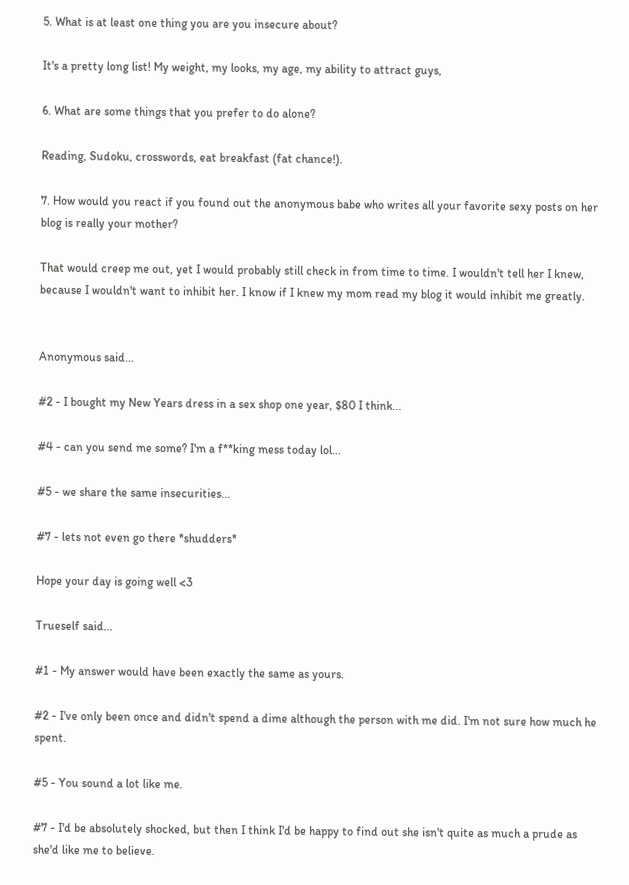5. What is at least one thing you are you insecure about?

It's a pretty long list! My weight, my looks, my age, my ability to attract guys,

6. What are some things that you prefer to do alone?

Reading, Sudoku, crosswords, eat breakfast (fat chance!).

7. How would you react if you found out the anonymous babe who writes all your favorite sexy posts on her blog is really your mother?

That would creep me out, yet I would probably still check in from time to time. I wouldn't tell her I knew, because I wouldn't want to inhibit her. I know if I knew my mom read my blog it would inhibit me greatly.


Anonymous said...

#2 - I bought my New Years dress in a sex shop one year, $80 I think...

#4 - can you send me some? I'm a f**king mess today lol...

#5 - we share the same insecurities...

#7 - lets not even go there *shudders*

Hope your day is going well <3

Trueself said...

#1 - My answer would have been exactly the same as yours.

#2 - I've only been once and didn't spend a dime although the person with me did. I'm not sure how much he spent.

#5 - You sound a lot like me.

#7 - I'd be absolutely shocked, but then I think I'd be happy to find out she isn't quite as much a prude as she'd like me to believe.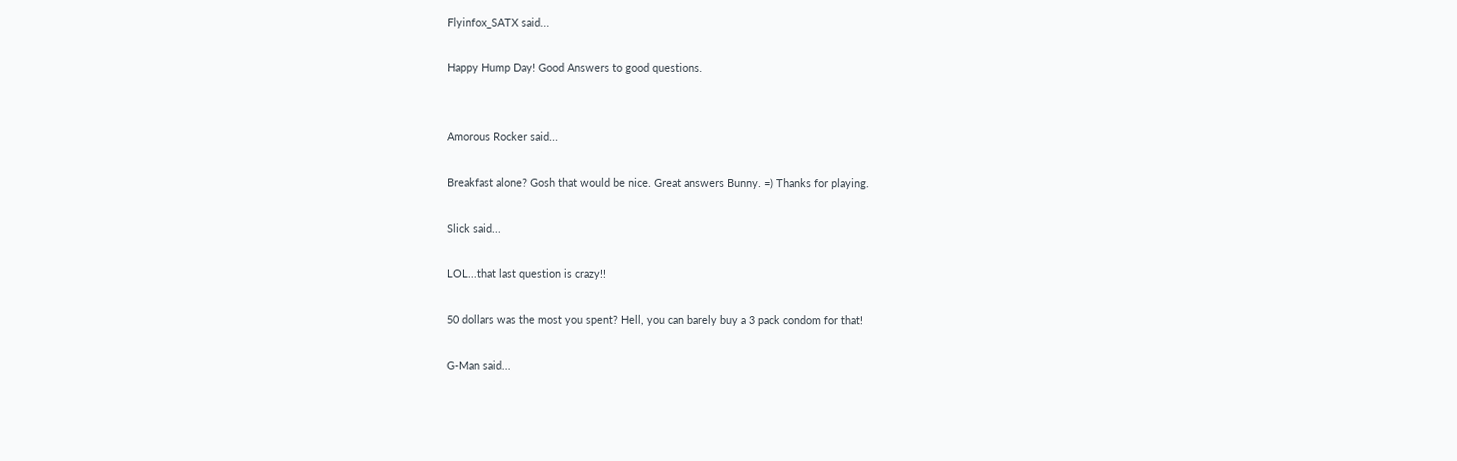Flyinfox_SATX said...

Happy Hump Day! Good Answers to good questions.


Amorous Rocker said...

Breakfast alone? Gosh that would be nice. Great answers Bunny. =) Thanks for playing.

Slick said...

LOL...that last question is crazy!!

50 dollars was the most you spent? Hell, you can barely buy a 3 pack condom for that!

G-Man said...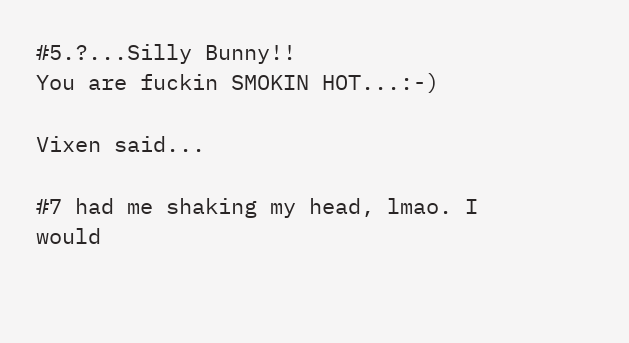#5.?...Silly Bunny!!
You are fuckin SMOKIN HOT...:-)

Vixen said...

#7 had me shaking my head, lmao. I would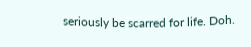seriously be scarred for life. Doh.